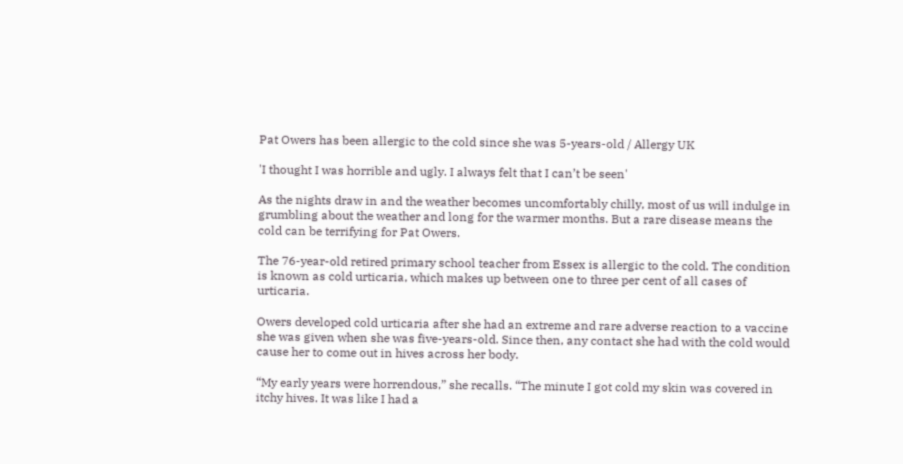Pat Owers has been allergic to the cold since she was 5-years-old / Allergy UK

'I thought I was horrible and ugly. I always felt that I can’t be seen'

As the nights draw in and the weather becomes uncomfortably chilly, most of us will indulge in grumbling about the weather and long for the warmer months. But a rare disease means the cold can be terrifying for Pat Owers.

The 76-year-old retired primary school teacher from Essex is allergic to the cold. The condition is known as cold urticaria, which makes up between one to three per cent of all cases of urticaria.

Owers developed cold urticaria after she had an extreme and rare adverse reaction to a vaccine she was given when she was five-years-old. Since then, any contact she had with the cold would cause her to come out in hives across her body.

“My early years were horrendous,” she recalls. “The minute I got cold my skin was covered in itchy hives. It was like I had a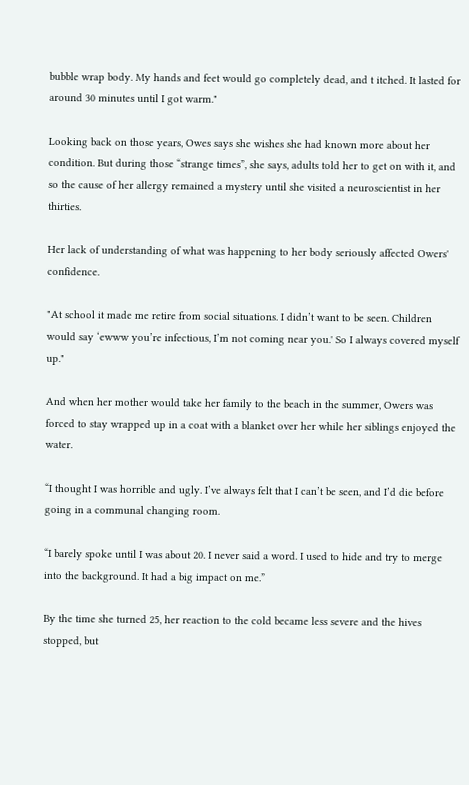bubble wrap body. My hands and feet would go completely dead, and t itched. It lasted for around 30 minutes until I got warm."

Looking back on those years, Owes says she wishes she had known more about her condition. But during those “strange times”, she says, adults told her to get on with it, and so the cause of her allergy remained a mystery until she visited a neuroscientist in her thirties.

Her lack of understanding of what was happening to her body seriously affected Owers' confidence.

"At school it made me retire from social situations. I didn’t want to be seen. Children would say ‘ewww you’re infectious, I’m not coming near you.' So I always covered myself up."

And when her mother would take her family to the beach in the summer, Owers was forced to stay wrapped up in a coat with a blanket over her while her siblings enjoyed the water.

“I thought I was horrible and ugly. I’ve always felt that I can’t be seen, and I’d die before going in a communal changing room.

“I barely spoke until I was about 20. I never said a word. I used to hide and try to merge into the background. It had a big impact on me.”

By the time she turned 25, her reaction to the cold became less severe and the hives stopped, but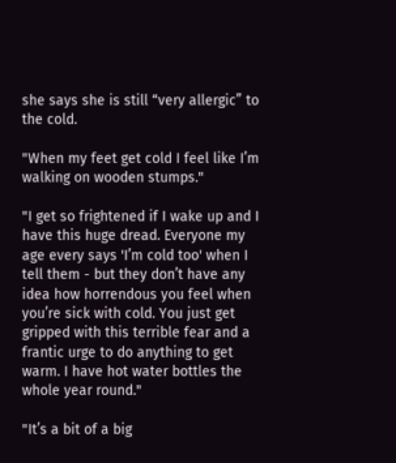she says she is still “very allergic” to the cold.

"When my feet get cold I feel like I’m walking on wooden stumps."

"I get so frightened if I wake up and I have this huge dread. Everyone my age every says 'I’m cold too' when I tell them - but they don’t have any idea how horrendous you feel when you’re sick with cold. You just get gripped with this terrible fear and a frantic urge to do anything to get warm. I have hot water bottles the whole year round."

"It’s a bit of a big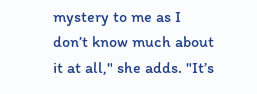mystery to me as I don’t know much about it at all," she adds. "It’s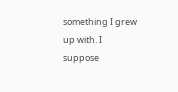something I grew up with. I suppose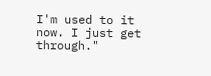I'm used to it now. I just get through."